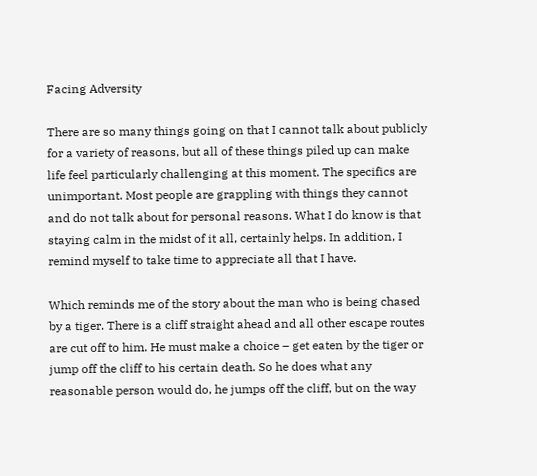Facing Adversity

There are so many things going on that I cannot talk about publicly for a variety of reasons, but all of these things piled up can make life feel particularly challenging at this moment. The specifics are unimportant. Most people are grappling with things they cannot and do not talk about for personal reasons. What I do know is that staying calm in the midst of it all, certainly helps. In addition, I remind myself to take time to appreciate all that I have.

Which reminds me of the story about the man who is being chased by a tiger. There is a cliff straight ahead and all other escape routes are cut off to him. He must make a choice – get eaten by the tiger or jump off the cliff to his certain death. So he does what any reasonable person would do, he jumps off the cliff, but on the way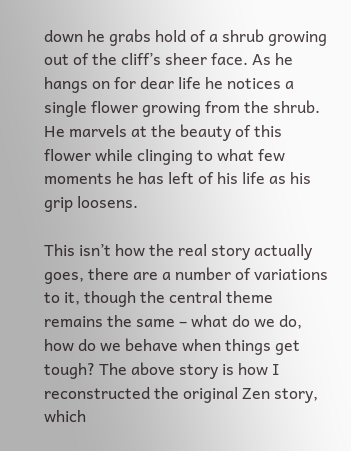down he grabs hold of a shrub growing out of the cliff’s sheer face. As he hangs on for dear life he notices a single flower growing from the shrub. He marvels at the beauty of this flower while clinging to what few moments he has left of his life as his grip loosens.

This isn’t how the real story actually goes, there are a number of variations to it, though the central theme remains the same – what do we do, how do we behave when things get tough? The above story is how I reconstructed the original Zen story, which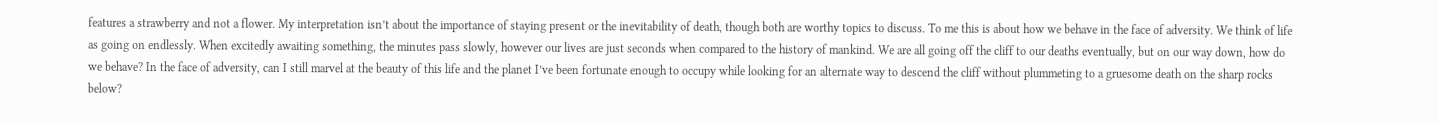features a strawberry and not a flower. My interpretation isn’t about the importance of staying present or the inevitability of death, though both are worthy topics to discuss. To me this is about how we behave in the face of adversity. We think of life as going on endlessly. When excitedly awaiting something, the minutes pass slowly, however our lives are just seconds when compared to the history of mankind. We are all going off the cliff to our deaths eventually, but on our way down, how do we behave? In the face of adversity, can I still marvel at the beauty of this life and the planet I’ve been fortunate enough to occupy while looking for an alternate way to descend the cliff without plummeting to a gruesome death on the sharp rocks below?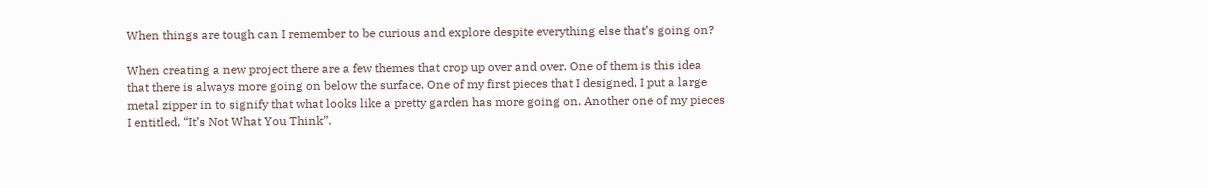When things are tough can I remember to be curious and explore despite everything else that’s going on?

When creating a new project there are a few themes that crop up over and over. One of them is this idea that there is always more going on below the surface. One of my first pieces that I designed, I put a large metal zipper in to signify that what looks like a pretty garden has more going on. Another one of my pieces I entitled, “It’s Not What You Think”.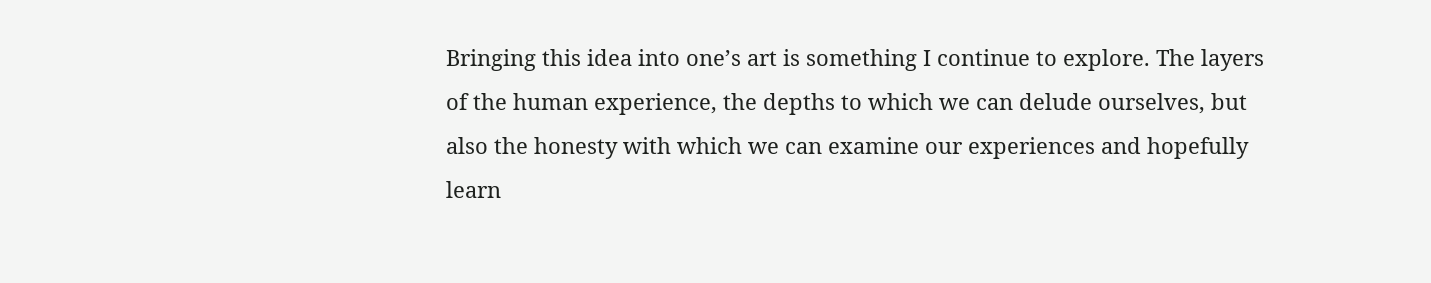Bringing this idea into one’s art is something I continue to explore. The layers of the human experience, the depths to which we can delude ourselves, but also the honesty with which we can examine our experiences and hopefully learn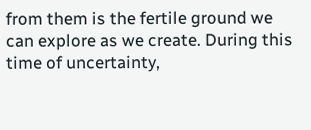from them is the fertile ground we can explore as we create. During this time of uncertainty,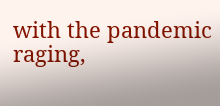with the pandemic raging,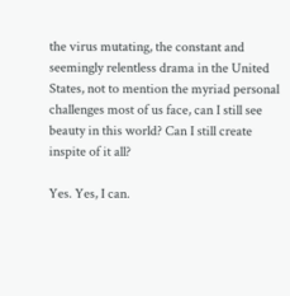the virus mutating, the constant and seemingly relentless drama in the United States, not to mention the myriad personal challenges most of us face, can I still see beauty in this world? Can I still create inspite of it all?

Yes. Yes, I can.